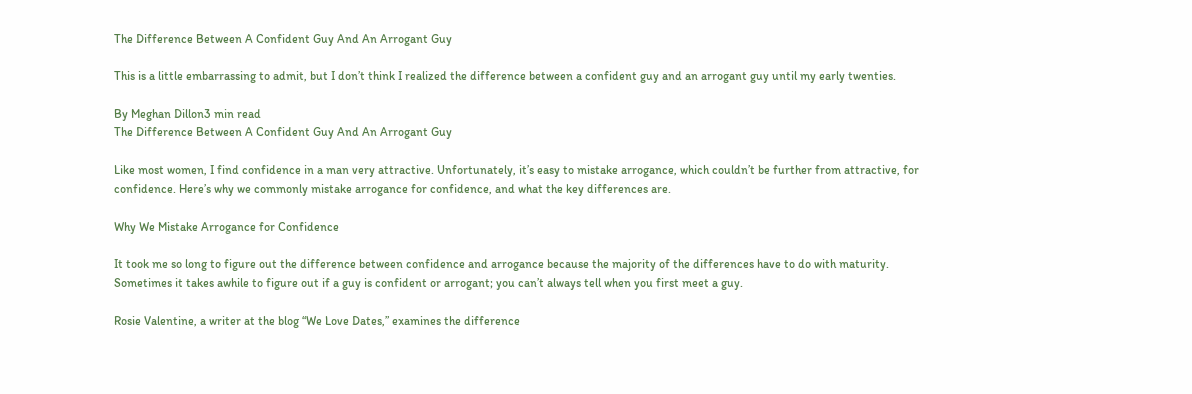The Difference Between A Confident Guy And An Arrogant Guy

This is a little embarrassing to admit, but I don’t think I realized the difference between a confident guy and an arrogant guy until my early twenties.

By Meghan Dillon3 min read
The Difference Between A Confident Guy And An Arrogant Guy

Like most women, I find confidence in a man very attractive. Unfortunately, it’s easy to mistake arrogance, which couldn’t be further from attractive, for confidence. Here’s why we commonly mistake arrogance for confidence, and what the key differences are.

Why We Mistake Arrogance for Confidence

It took me so long to figure out the difference between confidence and arrogance because the majority of the differences have to do with maturity. Sometimes it takes awhile to figure out if a guy is confident or arrogant; you can’t always tell when you first meet a guy.

Rosie Valentine, a writer at the blog “We Love Dates,” examines the difference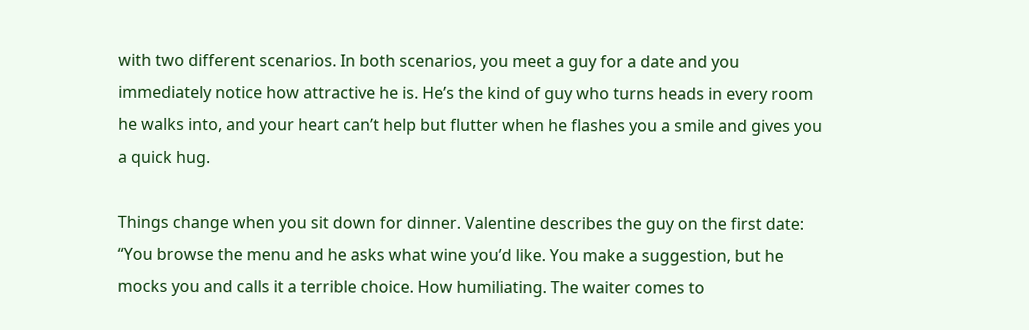with two different scenarios. In both scenarios, you meet a guy for a date and you immediately notice how attractive he is. He’s the kind of guy who turns heads in every room he walks into, and your heart can’t help but flutter when he flashes you a smile and gives you a quick hug.

Things change when you sit down for dinner. Valentine describes the guy on the first date: “You browse the menu and he asks what wine you’d like. You make a suggestion, but he mocks you and calls it a terrible choice. How humiliating. The waiter comes to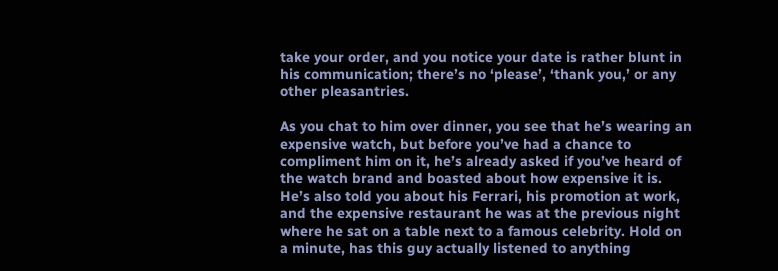take your order, and you notice your date is rather blunt in his communication; there’s no ‘please’, ‘thank you,’ or any other pleasantries.

As you chat to him over dinner, you see that he’s wearing an expensive watch, but before you’ve had a chance to compliment him on it, he’s already asked if you’ve heard of the watch brand and boasted about how expensive it is. He’s also told you about his Ferrari, his promotion at work, and the expensive restaurant he was at the previous night where he sat on a table next to a famous celebrity. Hold on a minute, has this guy actually listened to anything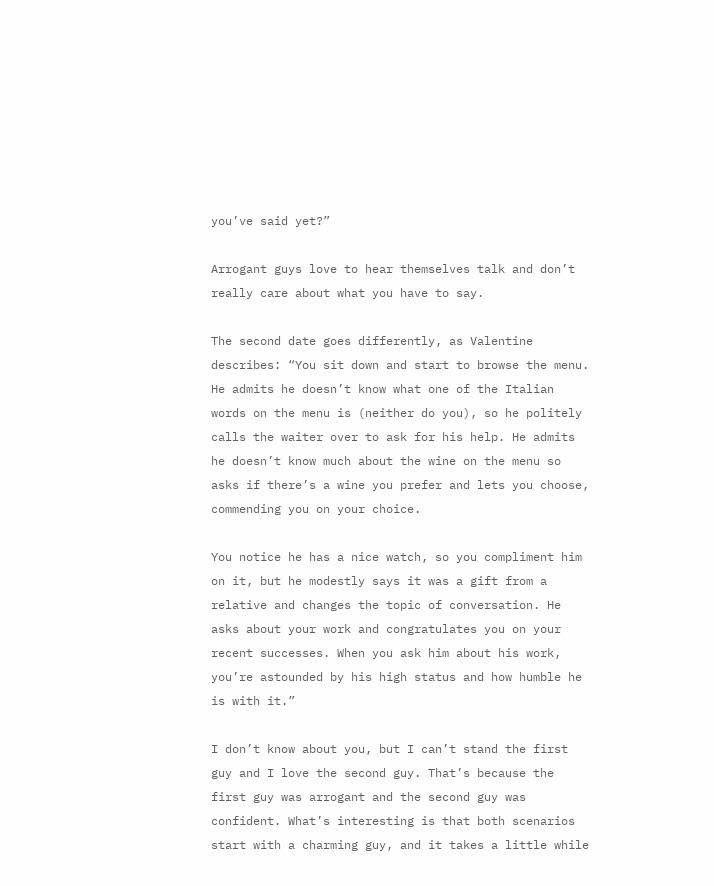you’ve said yet?”

Arrogant guys love to hear themselves talk and don’t really care about what you have to say.

The second date goes differently, as Valentine describes: “You sit down and start to browse the menu. He admits he doesn’t know what one of the Italian words on the menu is (neither do you), so he politely calls the waiter over to ask for his help. He admits he doesn’t know much about the wine on the menu so asks if there’s a wine you prefer and lets you choose, commending you on your choice.

You notice he has a nice watch, so you compliment him on it, but he modestly says it was a gift from a relative and changes the topic of conversation. He asks about your work and congratulates you on your recent successes. When you ask him about his work, you’re astounded by his high status and how humble he is with it.”

I don’t know about you, but I can’t stand the first guy and I love the second guy. That’s because the first guy was arrogant and the second guy was confident. What’s interesting is that both scenarios start with a charming guy, and it takes a little while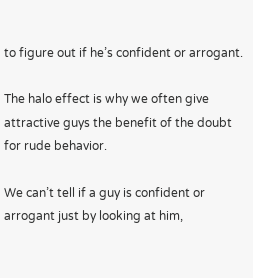to figure out if he’s confident or arrogant.

The halo effect is why we often give attractive guys the benefit of the doubt for rude behavior.

We can’t tell if a guy is confident or arrogant just by looking at him,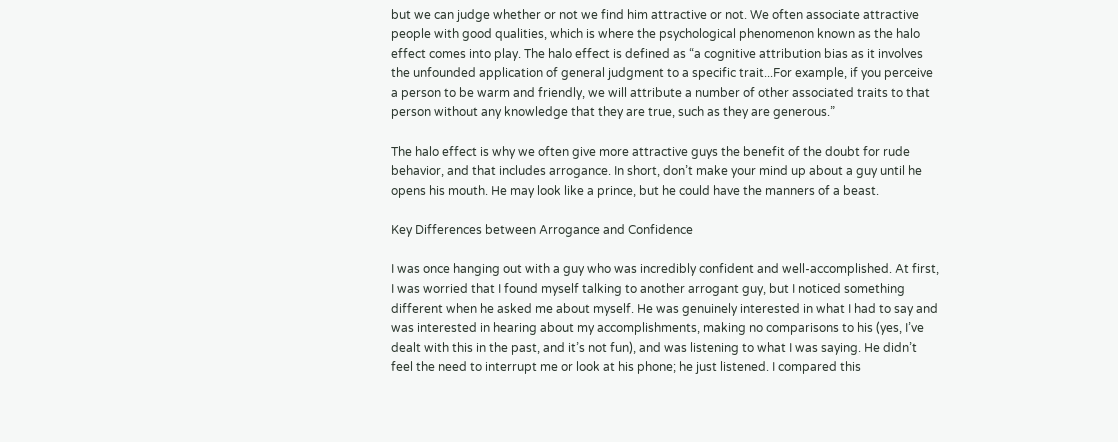but we can judge whether or not we find him attractive or not. We often associate attractive people with good qualities, which is where the psychological phenomenon known as the halo effect comes into play. The halo effect is defined as “a cognitive attribution bias as it involves the unfounded application of general judgment to a specific trait...For example, if you perceive a person to be warm and friendly, we will attribute a number of other associated traits to that person without any knowledge that they are true, such as they are generous.”

The halo effect is why we often give more attractive guys the benefit of the doubt for rude behavior, and that includes arrogance. In short, don’t make your mind up about a guy until he opens his mouth. He may look like a prince, but he could have the manners of a beast.

Key Differences between Arrogance and Confidence

I was once hanging out with a guy who was incredibly confident and well-accomplished. At first, I was worried that I found myself talking to another arrogant guy, but I noticed something different when he asked me about myself. He was genuinely interested in what I had to say and was interested in hearing about my accomplishments, making no comparisons to his (yes, I’ve dealt with this in the past, and it’s not fun), and was listening to what I was saying. He didn’t feel the need to interrupt me or look at his phone; he just listened. I compared this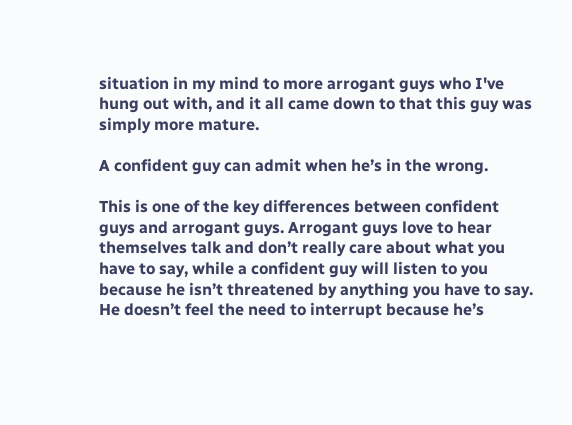situation in my mind to more arrogant guys who I've hung out with, and it all came down to that this guy was simply more mature.

A confident guy can admit when he’s in the wrong.

This is one of the key differences between confident guys and arrogant guys. Arrogant guys love to hear themselves talk and don’t really care about what you have to say, while a confident guy will listen to you because he isn’t threatened by anything you have to say. He doesn’t feel the need to interrupt because he’s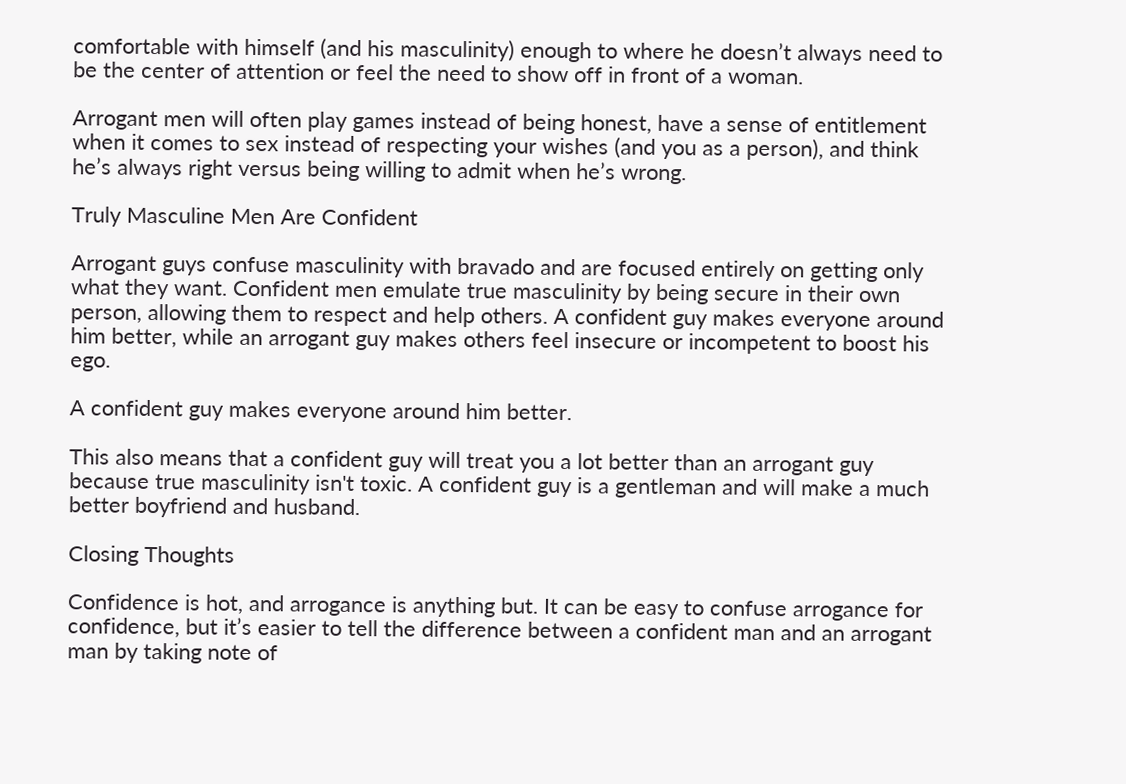comfortable with himself (and his masculinity) enough to where he doesn’t always need to be the center of attention or feel the need to show off in front of a woman.

Arrogant men will often play games instead of being honest, have a sense of entitlement when it comes to sex instead of respecting your wishes (and you as a person), and think he’s always right versus being willing to admit when he’s wrong.

Truly Masculine Men Are Confident

Arrogant guys confuse masculinity with bravado and are focused entirely on getting only what they want. Confident men emulate true masculinity by being secure in their own person, allowing them to respect and help others. A confident guy makes everyone around him better, while an arrogant guy makes others feel insecure or incompetent to boost his ego.

A confident guy makes everyone around him better.

This also means that a confident guy will treat you a lot better than an arrogant guy because true masculinity isn't toxic. A confident guy is a gentleman and will make a much better boyfriend and husband.

Closing Thoughts

Confidence is hot, and arrogance is anything but. It can be easy to confuse arrogance for confidence, but it’s easier to tell the difference between a confident man and an arrogant man by taking note of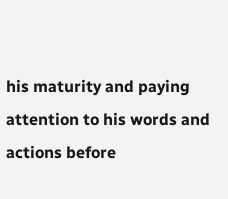his maturity and paying attention to his words and actions before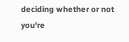deciding whether or not you're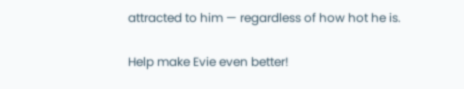attracted to him — regardless of how hot he is.

Help make Evie even better!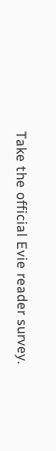Take the official Evie reader survey.